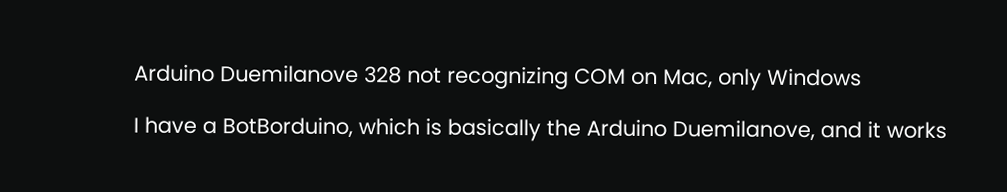Arduino Duemilanove 328 not recognizing COM on Mac, only Windows

I have a BotBorduino, which is basically the Arduino Duemilanove, and it works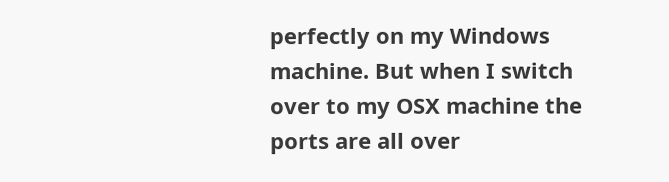perfectly on my Windows machine. But when I switch over to my OSX machine the ports are all over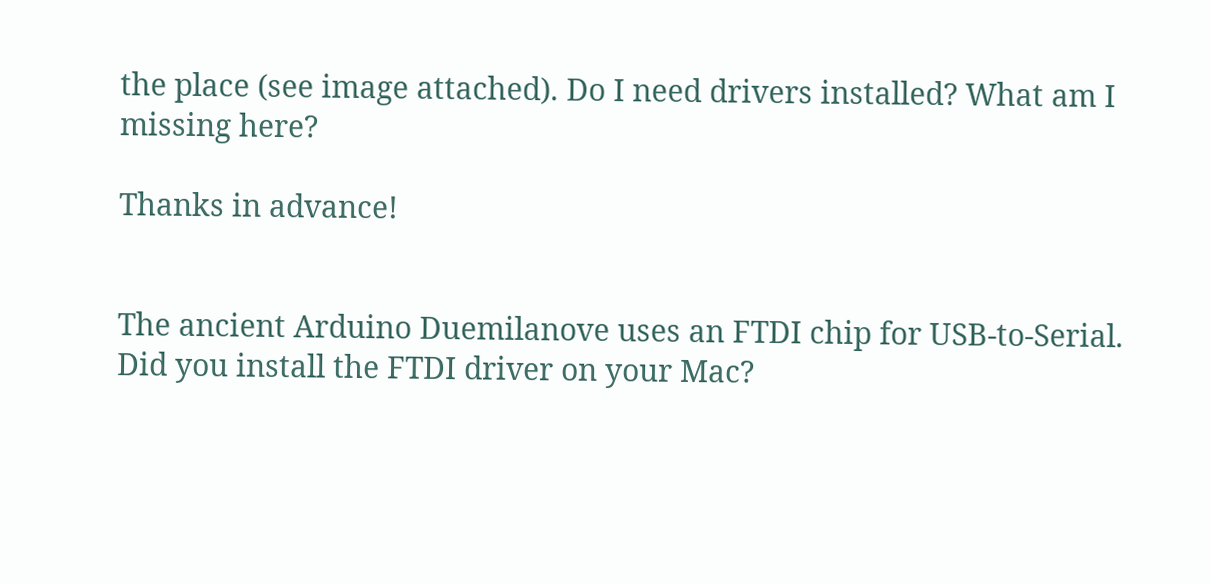the place (see image attached). Do I need drivers installed? What am I missing here?

Thanks in advance!


The ancient Arduino Duemilanove uses an FTDI chip for USB-to-Serial. Did you install the FTDI driver on your Mac?